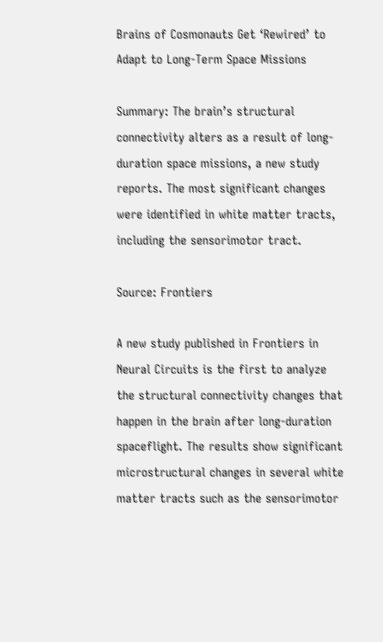Brains of Cosmonauts Get ‘Rewired’ to Adapt to Long-Term Space Missions

Summary: The brain’s structural connectivity alters as a result of long-duration space missions, a new study reports. The most significant changes were identified in white matter tracts, including the sensorimotor tract.

Source: Frontiers

A new study published in Frontiers in Neural Circuits is the first to analyze the structural connectivity changes that happen in the brain after long-duration spaceflight. The results show significant microstructural changes in several white matter tracts such as the sensorimotor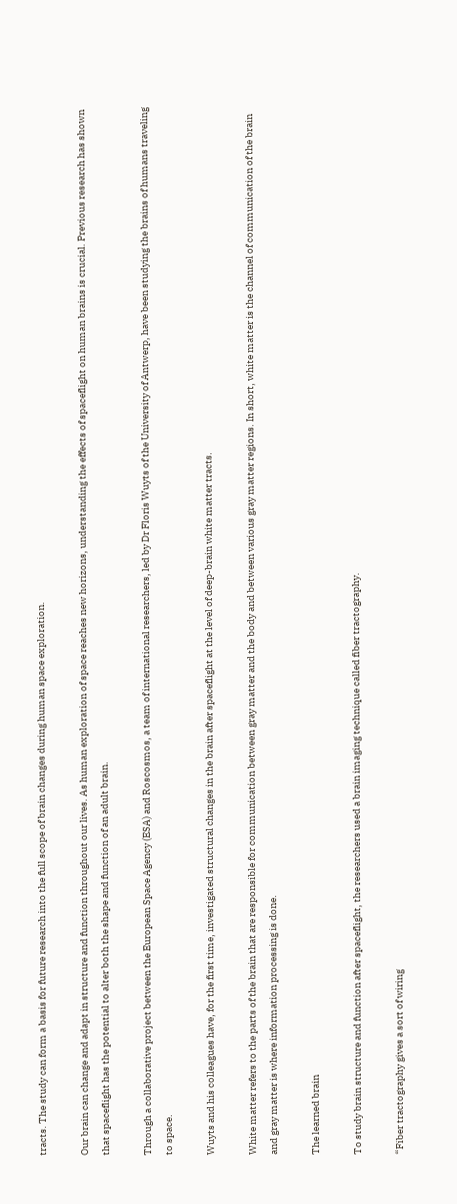tracts. The study can form a basis for future research into the full scope of brain changes during human space exploration.

Our brain can change and adapt in structure and function throughout our lives. As human exploration of space reaches new horizons, understanding the effects of spaceflight on human brains is crucial. Previous research has shown that spaceflight has the potential to alter both the shape and function of an adult brain.

Through a collaborative project between the European Space Agency (ESA) and Roscosmos, a team of international researchers, led by Dr Floris Wuyts of the University of Antwerp, have been studying the brains of humans traveling to space.

Wuyts and his colleagues have, for the first time, investigated structural changes in the brain after spaceflight at the level of deep-brain white matter tracts.

White matter refers to the parts of the brain that are responsible for communication between gray matter and the body and between various gray matter regions. In short, white matter is the channel of communication of the brain and gray matter is where information processing is done.

The learned brain

To study brain structure and function after spaceflight, the researchers used a brain imaging technique called fiber tractography.

“Fiber tractography gives a sort of wiring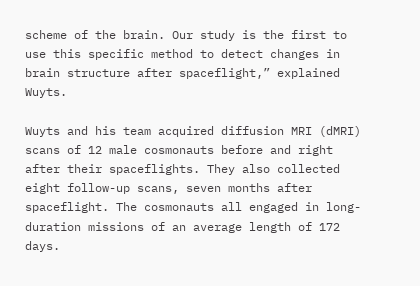scheme of the brain. Our study is the first to use this specific method to detect changes in brain structure after spaceflight,” explained Wuyts.

Wuyts and his team acquired diffusion MRI (dMRI) scans of 12 male cosmonauts before and right after their spaceflights. They also collected eight follow-up scans, seven months after spaceflight. The cosmonauts all engaged in long-duration missions of an average length of 172 days.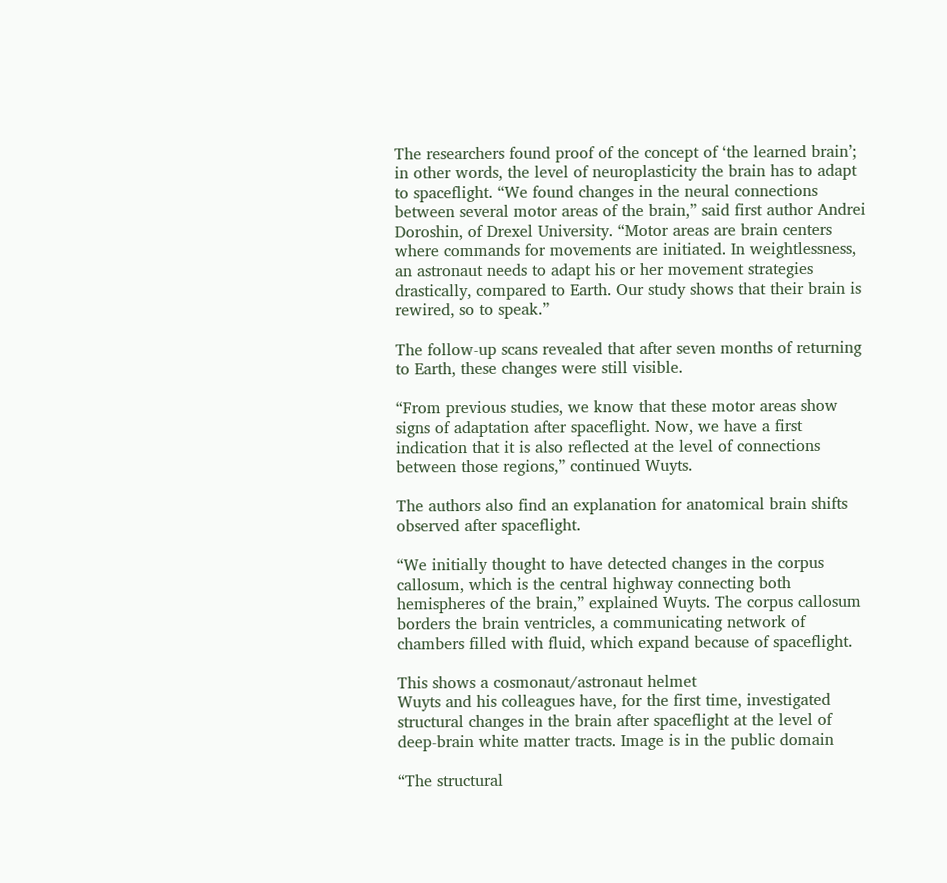The researchers found proof of the concept of ‘the learned brain’; in other words, the level of neuroplasticity the brain has to adapt to spaceflight. “We found changes in the neural connections between several motor areas of the brain,” said first author Andrei Doroshin, of Drexel University. “Motor areas are brain centers where commands for movements are initiated. In weightlessness, an astronaut needs to adapt his or her movement strategies drastically, compared to Earth. Our study shows that their brain is rewired, so to speak.”

The follow-up scans revealed that after seven months of returning to Earth, these changes were still visible.

“From previous studies, we know that these motor areas show signs of adaptation after spaceflight. Now, we have a first indication that it is also reflected at the level of connections between those regions,” continued Wuyts.

The authors also find an explanation for anatomical brain shifts observed after spaceflight.

“We initially thought to have detected changes in the corpus callosum, which is the central highway connecting both hemispheres of the brain,” explained Wuyts. The corpus callosum borders the brain ventricles, a communicating network of chambers filled with fluid, which expand because of spaceflight.

This shows a cosmonaut/astronaut helmet
Wuyts and his colleagues have, for the first time, investigated structural changes in the brain after spaceflight at the level of deep-brain white matter tracts. Image is in the public domain

“The structural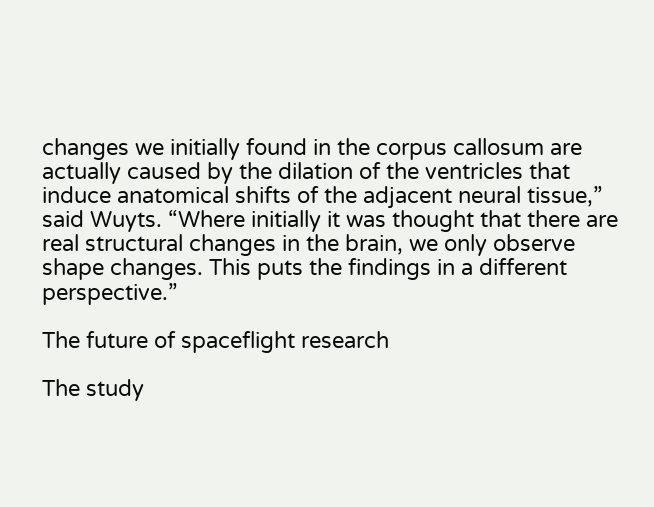changes we initially found in the corpus callosum are actually caused by the dilation of the ventricles that induce anatomical shifts of the adjacent neural tissue,” said Wuyts. “Where initially it was thought that there are real structural changes in the brain, we only observe shape changes. This puts the findings in a different perspective.”

The future of spaceflight research

The study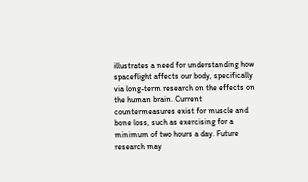illustrates a need for understanding how spaceflight affects our body, specifically via long-term research on the effects on the human brain. Current countermeasures exist for muscle and bone loss, such as exercising for a minimum of two hours a day. Future research may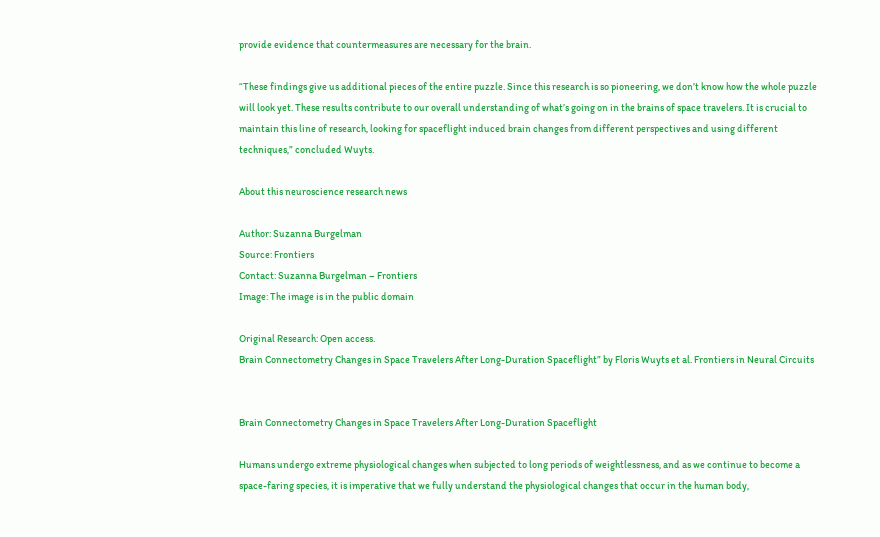provide evidence that countermeasures are necessary for the brain.

“These findings give us additional pieces of the entire puzzle. Since this research is so pioneering, we don’t know how the whole puzzle will look yet. These results contribute to our overall understanding of what’s going on in the brains of space travelers. It is crucial to maintain this line of research, looking for spaceflight induced brain changes from different perspectives and using different techniques,” concluded Wuyts.

About this neuroscience research news

Author: Suzanna Burgelman
Source: Frontiers
Contact: Suzanna Burgelman – Frontiers
Image: The image is in the public domain

Original Research: Open access.
Brain Connectometry Changes in Space Travelers After Long-Duration Spaceflight” by Floris Wuyts et al. Frontiers in Neural Circuits


Brain Connectometry Changes in Space Travelers After Long-Duration Spaceflight

Humans undergo extreme physiological changes when subjected to long periods of weightlessness, and as we continue to become a space-faring species, it is imperative that we fully understand the physiological changes that occur in the human body,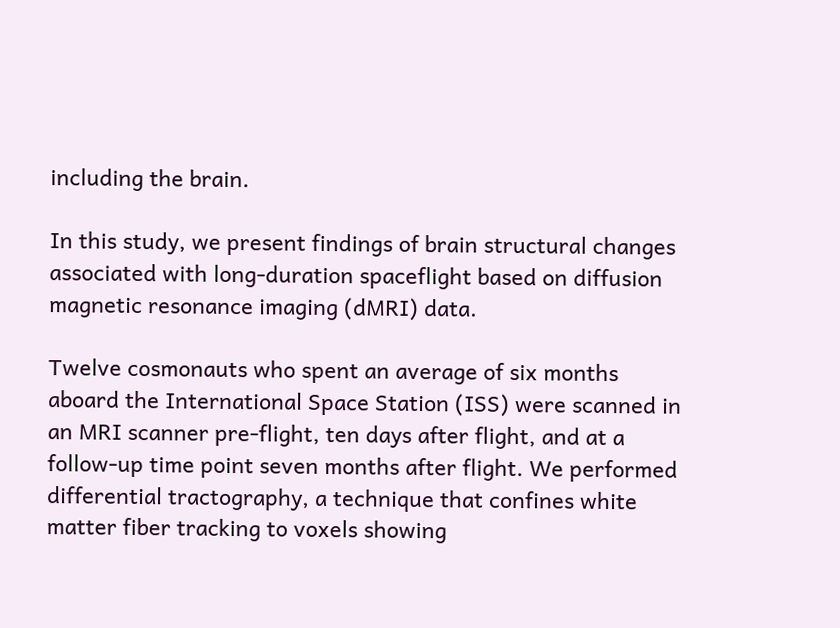including the brain.

In this study, we present findings of brain structural changes associated with long-duration spaceflight based on diffusion magnetic resonance imaging (dMRI) data.

Twelve cosmonauts who spent an average of six months aboard the International Space Station (ISS) were scanned in an MRI scanner pre-flight, ten days after flight, and at a follow-up time point seven months after flight. We performed differential tractography, a technique that confines white matter fiber tracking to voxels showing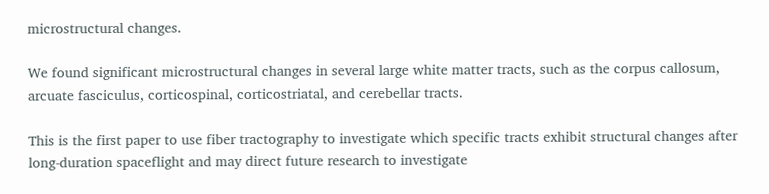microstructural changes.

We found significant microstructural changes in several large white matter tracts, such as the corpus callosum, arcuate fasciculus, corticospinal, corticostriatal, and cerebellar tracts.

This is the first paper to use fiber tractography to investigate which specific tracts exhibit structural changes after long-duration spaceflight and may direct future research to investigate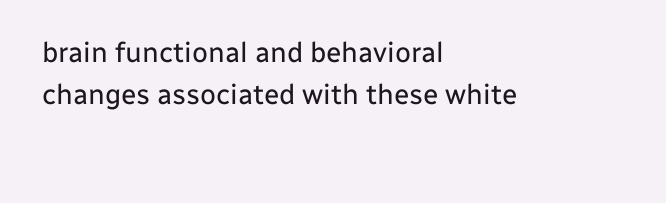brain functional and behavioral changes associated with these white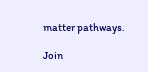matter pathways.

Join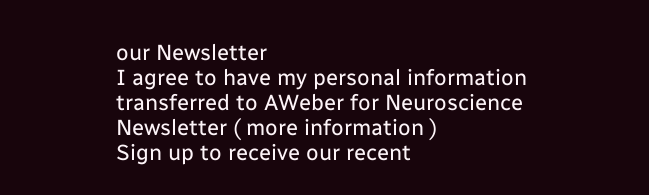our Newsletter
I agree to have my personal information transferred to AWeber for Neuroscience Newsletter ( more information )
Sign up to receive our recent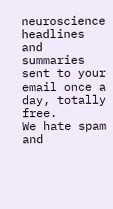neuroscience headlines and summaries sent to your email once a day, totally free.
We hate spam and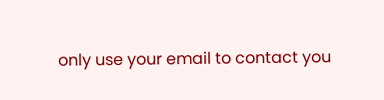only use your email to contact you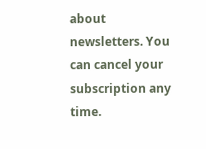about newsletters. You can cancel your subscription any time.